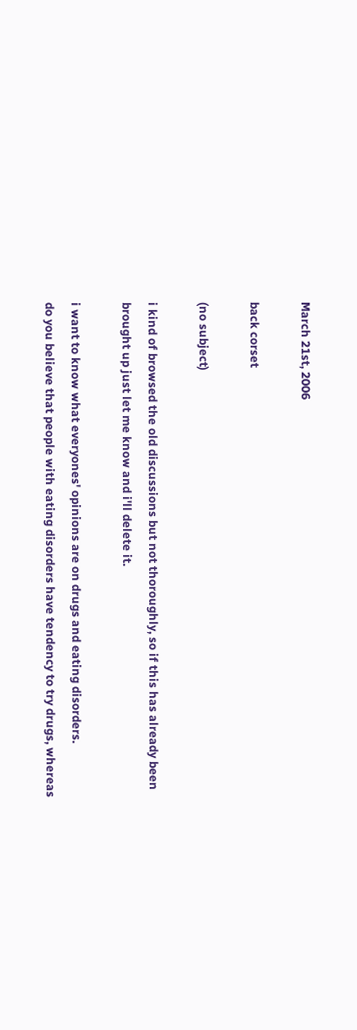March 21st, 2006

back corset

(no subject)

i kind of browsed the old discussions but not thoroughly, so if this has already been brought up just let me know and i'll delete it.

i want to know what everyones' opinions are on drugs and eating disorders.
do you believe that people with eating disorders have tendency to try drugs, whereas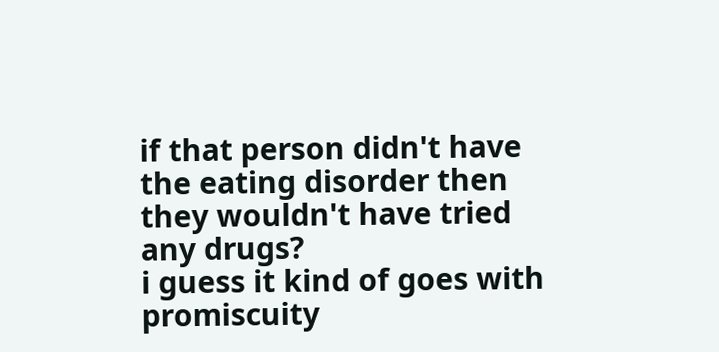if that person didn't have the eating disorder then they wouldn't have tried any drugs?
i guess it kind of goes with promiscuity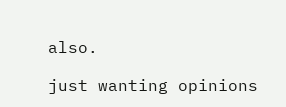also.

just wanting opinions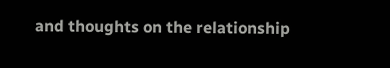and thoughts on the relationship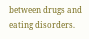between drugs and eating disorders.